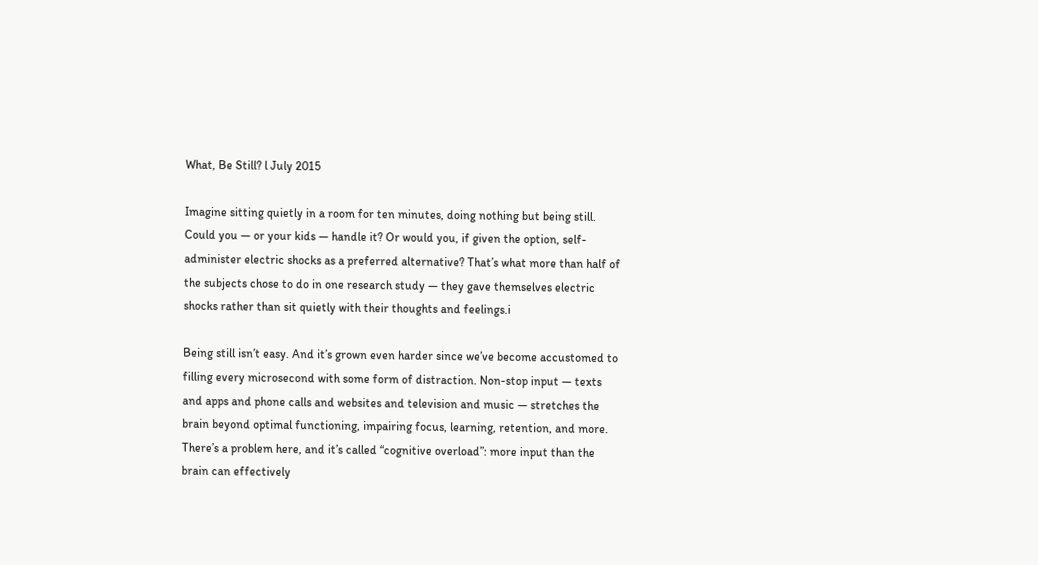What, Be Still? l July 2015

Imagine sitting quietly in a room for ten minutes, doing nothing but being still. Could you — or your kids — handle it? Or would you, if given the option, self-administer electric shocks as a preferred alternative? That’s what more than half of the subjects chose to do in one research study — they gave themselves electric shocks rather than sit quietly with their thoughts and feelings.i

Being still isn’t easy. And it’s grown even harder since we’ve become accustomed to filling every microsecond with some form of distraction. Non-stop input — texts and apps and phone calls and websites and television and music — stretches the brain beyond optimal functioning, impairing focus, learning, retention, and more. There’s a problem here, and it’s called “cognitive overload”: more input than the brain can effectively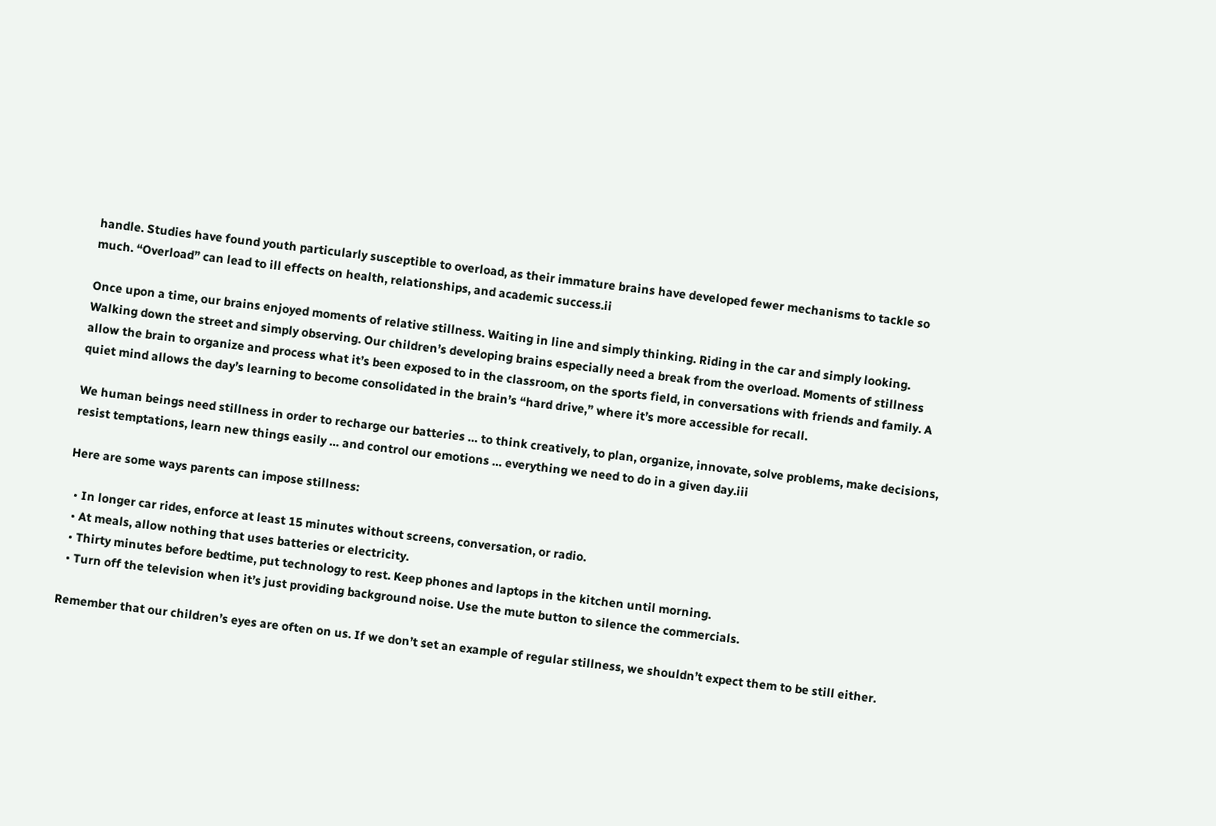handle. Studies have found youth particularly susceptible to overload, as their immature brains have developed fewer mechanisms to tackle so much. “Overload” can lead to ill effects on health, relationships, and academic success.ii

Once upon a time, our brains enjoyed moments of relative stillness. Waiting in line and simply thinking. Riding in the car and simply looking. Walking down the street and simply observing. Our children’s developing brains especially need a break from the overload. Moments of stillness allow the brain to organize and process what it’s been exposed to in the classroom, on the sports field, in conversations with friends and family. A quiet mind allows the day’s learning to become consolidated in the brain’s “hard drive,” where it’s more accessible for recall.

We human beings need stillness in order to recharge our batteries … to think creatively, to plan, organize, innovate, solve problems, make decisions, resist temptations, learn new things easily … and control our emotions … everything we need to do in a given day.iii

Here are some ways parents can impose stillness:

  • In longer car rides, enforce at least 15 minutes without screens, conversation, or radio.
  • At meals, allow nothing that uses batteries or electricity.
  • Thirty minutes before bedtime, put technology to rest. Keep phones and laptops in the kitchen until morning.
  • Turn off the television when it’s just providing background noise. Use the mute button to silence the commercials.

Remember that our children’s eyes are often on us. If we don’t set an example of regular stillness, we shouldn’t expect them to be still either.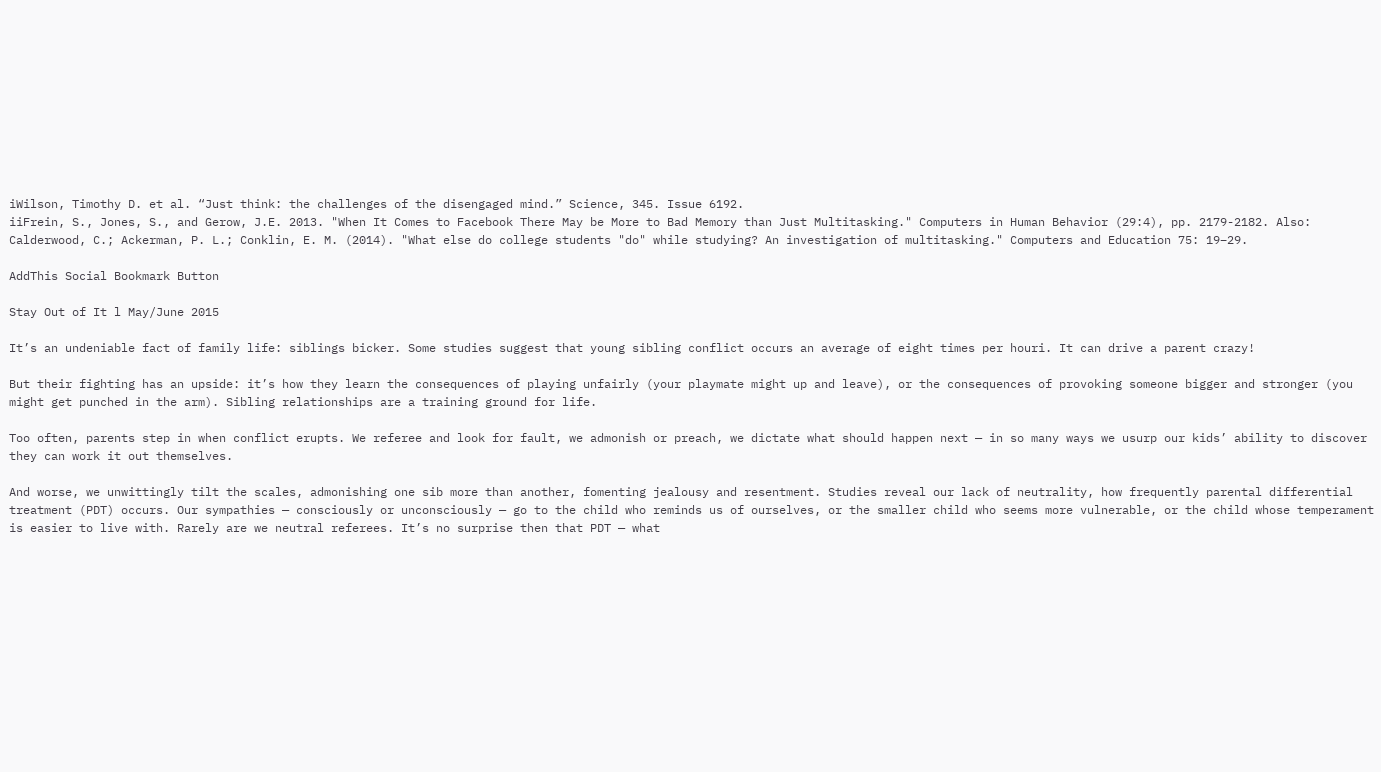iWilson, Timothy D. et al. “Just think: the challenges of the disengaged mind.” Science, 345. Issue 6192.
iiFrein, S., Jones, S., and Gerow, J.E. 2013. "When It Comes to Facebook There May be More to Bad Memory than Just Multitasking." Computers in Human Behavior (29:4), pp. 2179-2182. Also: Calderwood, C.; Ackerman, P. L.; Conklin, E. M. (2014). "What else do college students "do" while studying? An investigation of multitasking." Computers and Education 75: 19–29.

AddThis Social Bookmark Button

Stay Out of It l May/June 2015

It’s an undeniable fact of family life: siblings bicker. Some studies suggest that young sibling conflict occurs an average of eight times per houri. It can drive a parent crazy!

But their fighting has an upside: it’s how they learn the consequences of playing unfairly (your playmate might up and leave), or the consequences of provoking someone bigger and stronger (you might get punched in the arm). Sibling relationships are a training ground for life.

Too often, parents step in when conflict erupts. We referee and look for fault, we admonish or preach, we dictate what should happen next — in so many ways we usurp our kids’ ability to discover they can work it out themselves.

And worse, we unwittingly tilt the scales, admonishing one sib more than another, fomenting jealousy and resentment. Studies reveal our lack of neutrality, how frequently parental differential treatment (PDT) occurs. Our sympathies — consciously or unconsciously — go to the child who reminds us of ourselves, or the smaller child who seems more vulnerable, or the child whose temperament is easier to live with. Rarely are we neutral referees. It’s no surprise then that PDT — what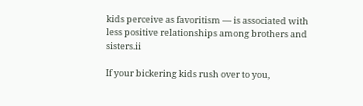kids perceive as favoritism — is associated with less positive relationships among brothers and sisters.ii

If your bickering kids rush over to you,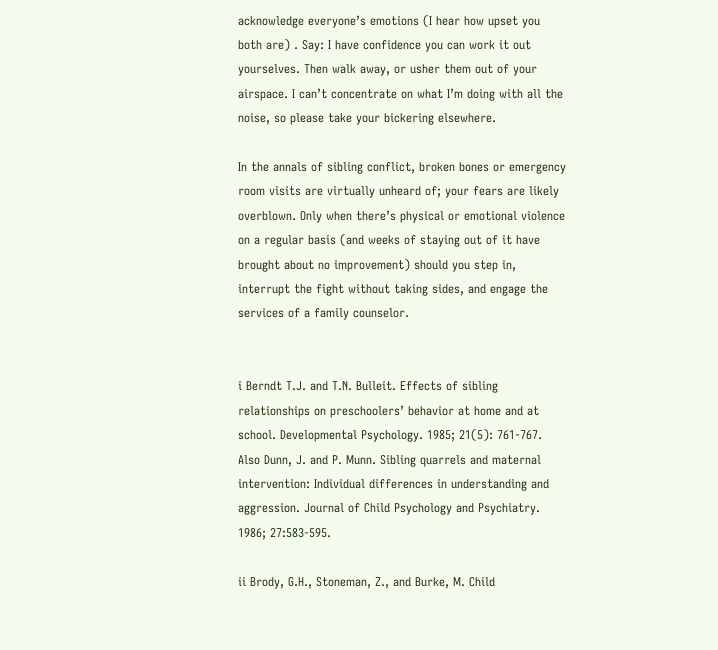acknowledge everyone’s emotions (I hear how upset you both are) . Say: I have confidence you can work it out yourselves. Then walk away, or usher them out of your airspace. I can’t concentrate on what I’m doing with all the noise, so please take your bickering elsewhere.

In the annals of sibling conflict, broken bones or emergency room visits are virtually unheard of; your fears are likely overblown. Only when there’s physical or emotional violence on a regular basis (and weeks of staying out of it have brought about no improvement) should you step in, interrupt the fight without taking sides, and engage the services of a family counselor.


i Berndt T.J. and T.N. Bulleit. Effects of sibling relationships on preschoolers’ behavior at home and at school. Developmental Psychology. 1985; 21(5): 761-767. Also Dunn, J. and P. Munn. Sibling quarrels and maternal intervention: Individual differences in understanding and aggression. Journal of Child Psychology and Psychiatry. 1986; 27:583-595.

ii Brody, G.H., Stoneman, Z., and Burke, M. Child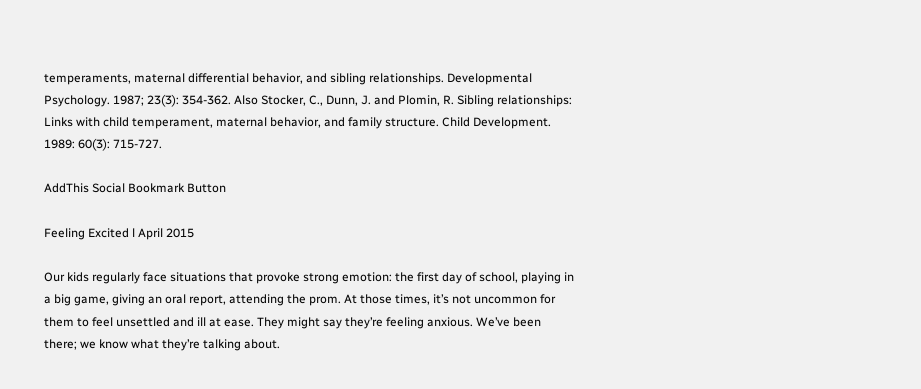temperaments, maternal differential behavior, and sibling relationships. Developmental Psychology. 1987; 23(3): 354-362. Also Stocker, C., Dunn, J. and Plomin, R. Sibling relationships: Links with child temperament, maternal behavior, and family structure. Child Development. 1989: 60(3): 715-727.

AddThis Social Bookmark Button

Feeling Excited l April 2015

Our kids regularly face situations that provoke strong emotion: the first day of school, playing in a big game, giving an oral report, attending the prom. At those times, it’s not uncommon for them to feel unsettled and ill at ease. They might say they’re feeling anxious. We’ve been there; we know what they’re talking about.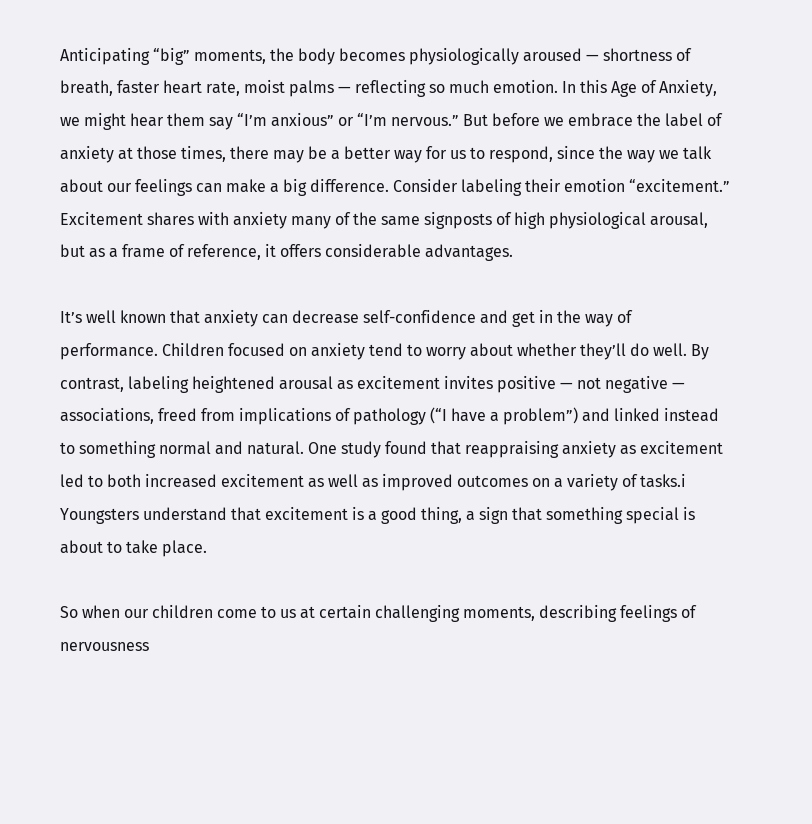Anticipating “big” moments, the body becomes physiologically aroused — shortness of breath, faster heart rate, moist palms — reflecting so much emotion. In this Age of Anxiety, we might hear them say “I’m anxious” or “I’m nervous.” But before we embrace the label of anxiety at those times, there may be a better way for us to respond, since the way we talk about our feelings can make a big difference. Consider labeling their emotion “excitement.” Excitement shares with anxiety many of the same signposts of high physiological arousal, but as a frame of reference, it offers considerable advantages.

It’s well known that anxiety can decrease self-confidence and get in the way of performance. Children focused on anxiety tend to worry about whether they’ll do well. By contrast, labeling heightened arousal as excitement invites positive — not negative — associations, freed from implications of pathology (“I have a problem”) and linked instead to something normal and natural. One study found that reappraising anxiety as excitement led to both increased excitement as well as improved outcomes on a variety of tasks.i Youngsters understand that excitement is a good thing, a sign that something special is about to take place.

So when our children come to us at certain challenging moments, describing feelings of nervousness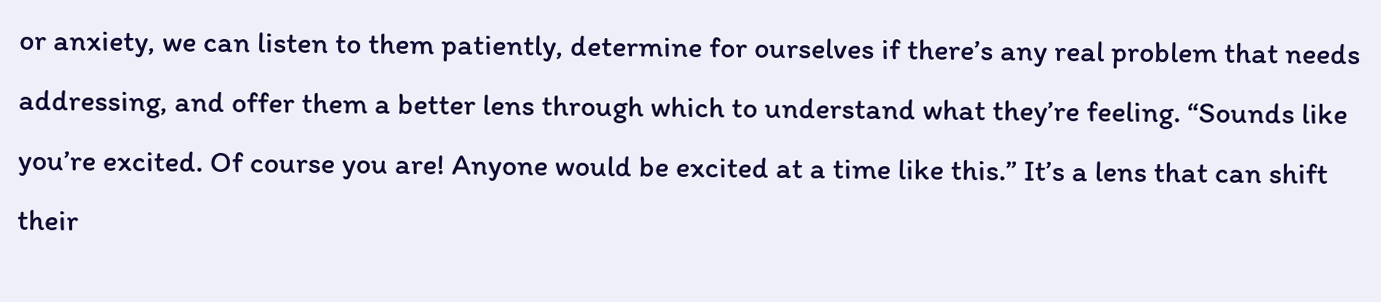or anxiety, we can listen to them patiently, determine for ourselves if there’s any real problem that needs addressing, and offer them a better lens through which to understand what they’re feeling. “Sounds like you’re excited. Of course you are! Anyone would be excited at a time like this.” It’s a lens that can shift their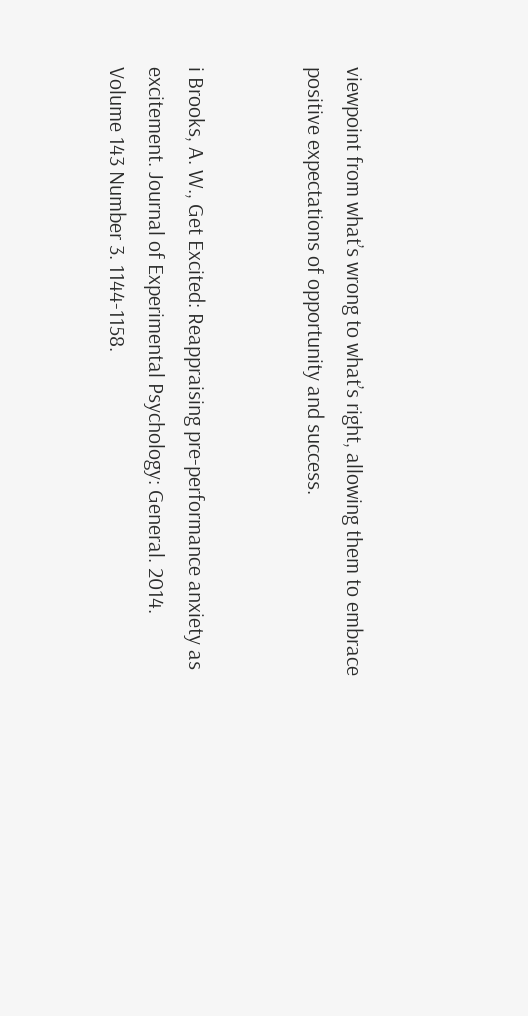viewpoint from what’s wrong to what’s right, allowing them to embrace positive expectations of opportunity and success.


i Brooks, A. W., Get Excited: Reappraising pre-performance anxiety as excitement. Journal of Experimental Psychology: General. 2014. Volume 143 Number 3. 1144-1158.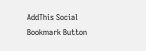AddThis Social Bookmark Button